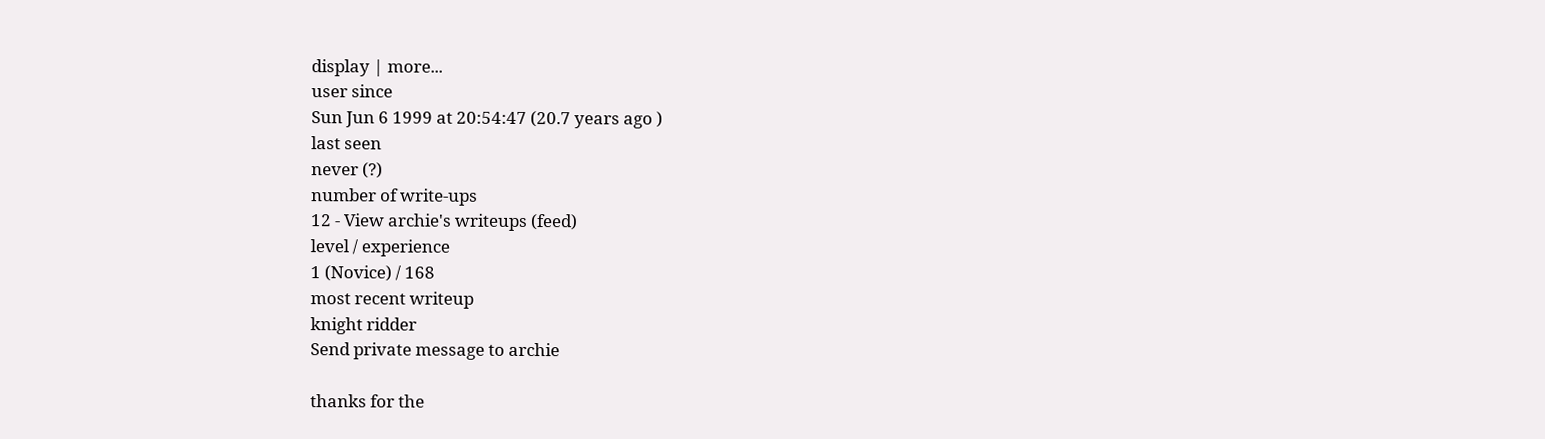display | more...
user since
Sun Jun 6 1999 at 20:54:47 (20.7 years ago )
last seen
never (?)
number of write-ups
12 - View archie's writeups (feed)
level / experience
1 (Novice) / 168
most recent writeup
knight ridder
Send private message to archie

thanks for the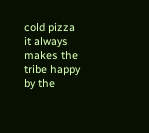cold pizza
it always makes the tribe happy
by the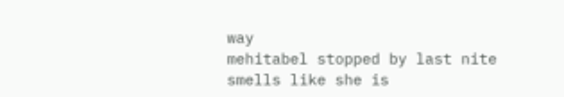way
mehitabel stopped by last nite
smells like she is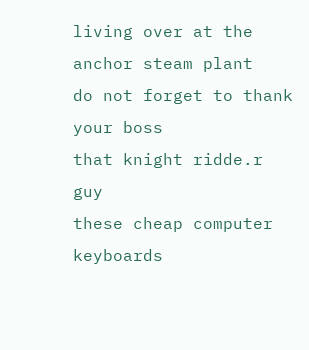living over at the anchor steam plant
do not forget to thank your boss
that knight ridde.r guy
these cheap computer keyboards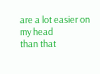are a lot easier on my head
than that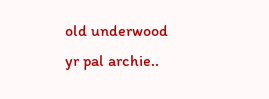old underwood
yr pal archie..